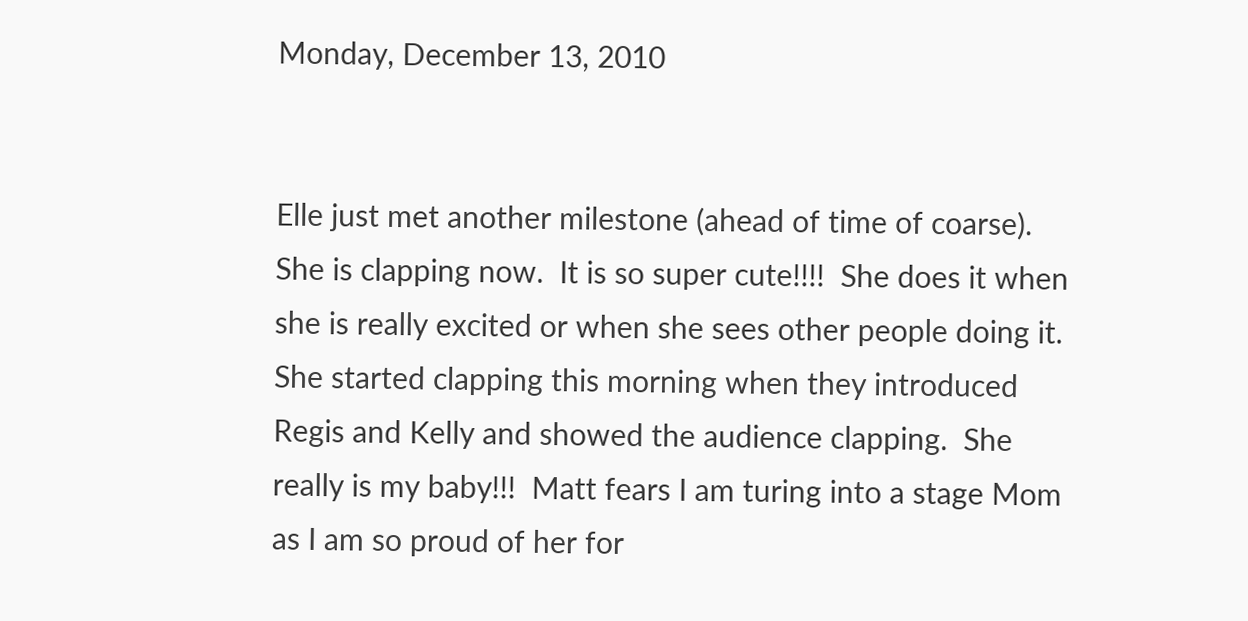Monday, December 13, 2010


Elle just met another milestone (ahead of time of coarse).  She is clapping now.  It is so super cute!!!!  She does it when she is really excited or when she sees other people doing it.  She started clapping this morning when they introduced Regis and Kelly and showed the audience clapping.  She really is my baby!!!  Matt fears I am turing into a stage Mom as I am so proud of her for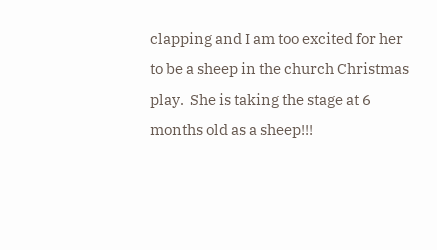clapping and I am too excited for her to be a sheep in the church Christmas play.  She is taking the stage at 6 months old as a sheep!!!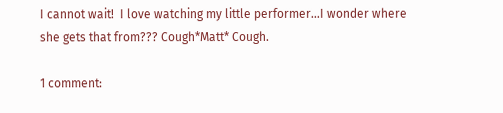I cannot wait!  I love watching my little performer...I wonder where she gets that from??? Cough*Matt* Cough.

1 comment: